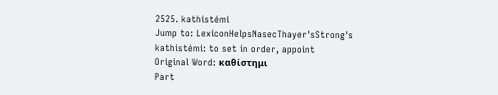2525. kathistémi
Jump to: LexiconHelpsNasecThayer'sStrong's
kathistémi: to set in order, appoint
Original Word: καθίστημι
Part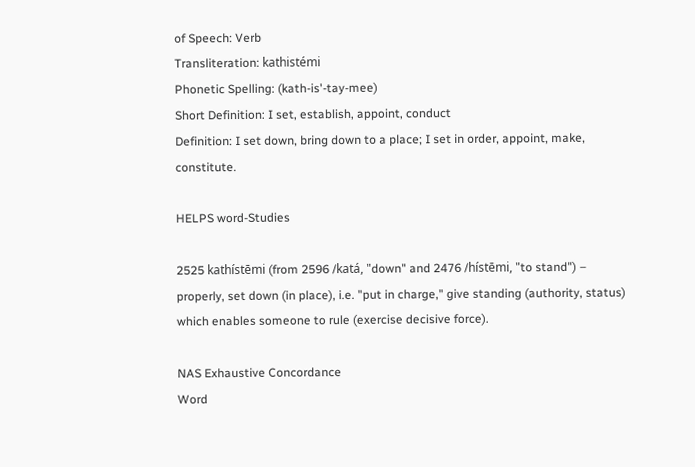of Speech: Verb
Transliteration: kathistémi
Phonetic Spelling: (kath-is'-tay-mee)
Short Definition: I set, establish, appoint, conduct
Definition: I set down, bring down to a place; I set in order, appoint, make, constitute.

HELPS word-Studies

2525 kathístēmi (from 2596 /katá, "down" and 2476 /hístēmi, "to stand") – properly, set down (in place), i.e. "put in charge," give standing (authority, status) which enables someone to rule (exercise decisive force).

NAS Exhaustive Concordance
Word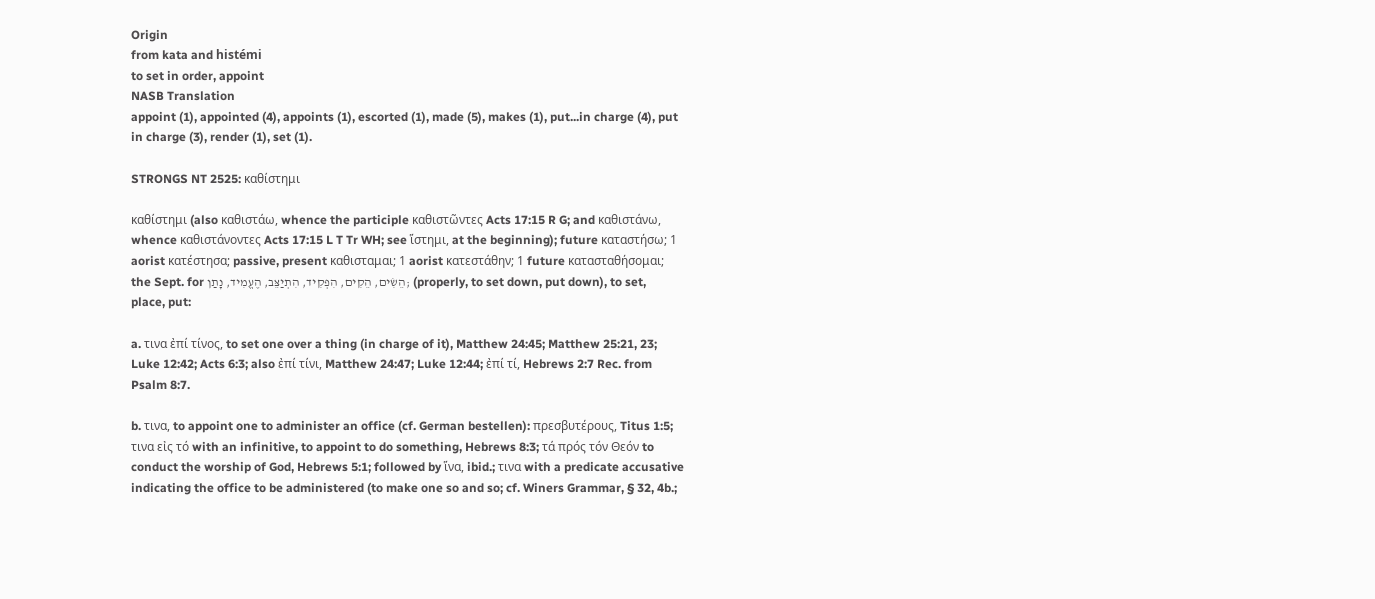Origin
from kata and histémi
to set in order, appoint
NASB Translation
appoint (1), appointed (4), appoints (1), escorted (1), made (5), makes (1), put...in charge (4), put in charge (3), render (1), set (1).

STRONGS NT 2525: καθίστημι

καθίστημι (also καθιστάω, whence the participle καθιστῶντες Acts 17:15 R G; and καθιστάνω, whence καθιστάνοντες Acts 17:15 L T Tr WH; see ἵστημι, at the beginning); future καταστήσω; 1 aorist κατέστησα; passive, present καθισταμαι; 1 aorist κατεστάθην; 1 future κατασταθήσομαι; the Sept. for הֵשִׂים, הֵקִים, הִפְקִיד, הִתְיַצֵּב, הֶעֱמִיד, נָתַן; (properly, to set down, put down), to set, place, put:

a. τινα ἐπί τίνος, to set one over a thing (in charge of it), Matthew 24:45; Matthew 25:21, 23; Luke 12:42; Acts 6:3; also ἐπί τίνι, Matthew 24:47; Luke 12:44; ἐπί τί, Hebrews 2:7 Rec. from Psalm 8:7.

b. τινα, to appoint one to administer an office (cf. German bestellen): πρεσβυτέρους, Titus 1:5; τινα εἰς τό with an infinitive, to appoint to do something, Hebrews 8:3; τά πρός τόν Θεόν to conduct the worship of God, Hebrews 5:1; followed by ἵνα, ibid.; τινα with a predicate accusative indicating the office to be administered (to make one so and so; cf. Winers Grammar, § 32, 4b.;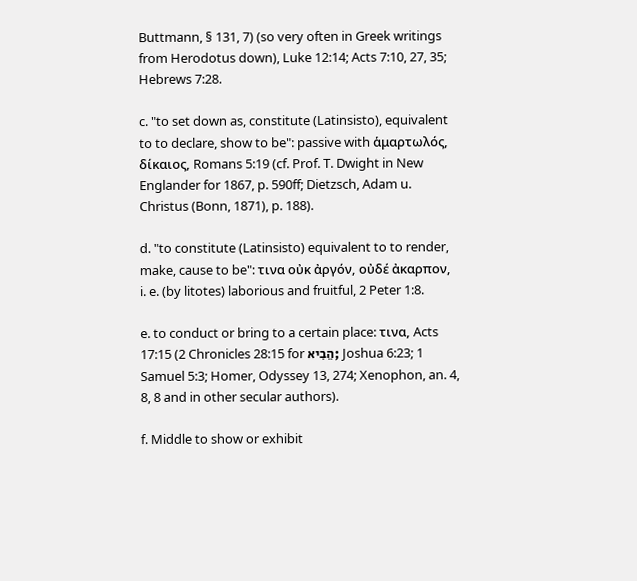Buttmann, § 131, 7) (so very often in Greek writings from Herodotus down), Luke 12:14; Acts 7:10, 27, 35; Hebrews 7:28.

c. "to set down as, constitute (Latinsisto), equivalent to to declare, show to be": passive with ἁμαρτωλός, δίκαιος, Romans 5:19 (cf. Prof. T. Dwight in New Englander for 1867, p. 590ff; Dietzsch, Adam u. Christus (Bonn, 1871), p. 188).

d. "to constitute (Latinsisto) equivalent to to render, make, cause to be": τινα οὐκ ἀργόν, οὐδέ ἀκαρπον, i. e. (by litotes) laborious and fruitful, 2 Peter 1:8.

e. to conduct or bring to a certain place: τινα, Acts 17:15 (2 Chronicles 28:15 for הֵבִיא; Joshua 6:23; 1 Samuel 5:3; Homer, Odyssey 13, 274; Xenophon, an. 4, 8, 8 and in other secular authors).

f. Middle to show or exhibit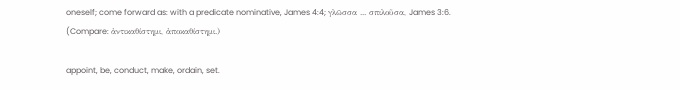oneself; come forward as: with a predicate nominative, James 4:4; γλῶσσα ... σπιλοῦσα, James 3:6. (Compare: ἀντικαθίστημι, ἀποκαθίστημι.)

appoint, be, conduct, make, ordain, set.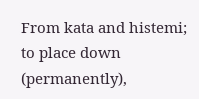From kata and histemi; to place down (permanently),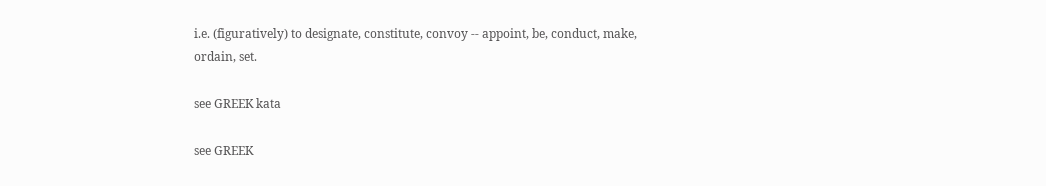i.e. (figuratively) to designate, constitute, convoy -- appoint, be, conduct, make, ordain, set.

see GREEK kata

see GREEK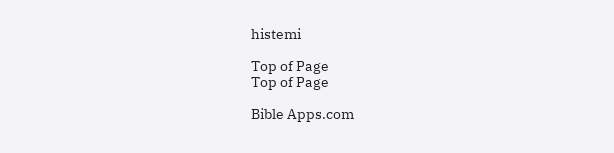histemi

Top of Page
Top of Page

Bible Apps.com